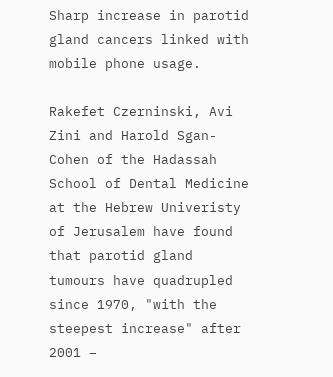Sharp increase in parotid gland cancers linked with mobile phone usage.

Rakefet Czerninski, Avi Zini and Harold Sgan-Cohen of the Hadassah School of Dental Medicine at the Hebrew Univeristy of Jerusalem have found that parotid gland tumours have quadrupled since 1970, "with the steepest increase" after 2001 –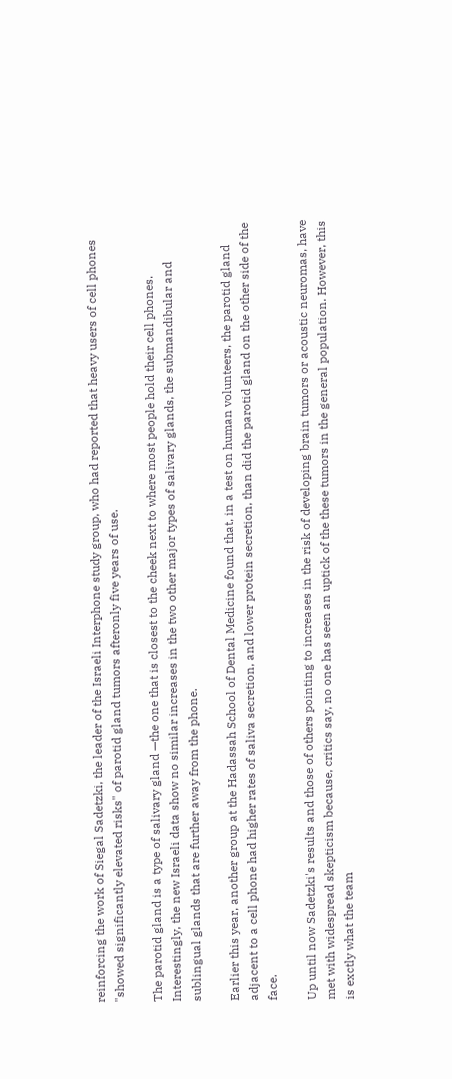reinforcing the work of Siegal Sadetzki, the leader of the Israeli Interphone study group, who had reported that heavy users of cell phones "showed significantly elevated risks" of parotid gland tumors afteronly five years of use.

The parotid gland is a type of salivary gland —the one that is closest to the cheek next to where most people hold their cell phones. Interestingly, the new Israeli data show no similar increases in the two other major types of salivary glands, the submandibular and sublingual glands that are further away from the phone.

Earlier this year, another group at the Hadassah School of Dental Medicine found that, in a test on human volunteers, the parotid gland adjacent to a cell phone had higher rates of saliva secretion, and lower protein secretion, than did the parotid gland on the other side of the face.

Up until now Sadetzki's results and those of others pointing to increases in the risk of developing brain tumors or acoustic neuromas, have met with widespread skepticism because, critics say, no one has seen an uptick of the these tumors in the general population. However, this is exctly what the team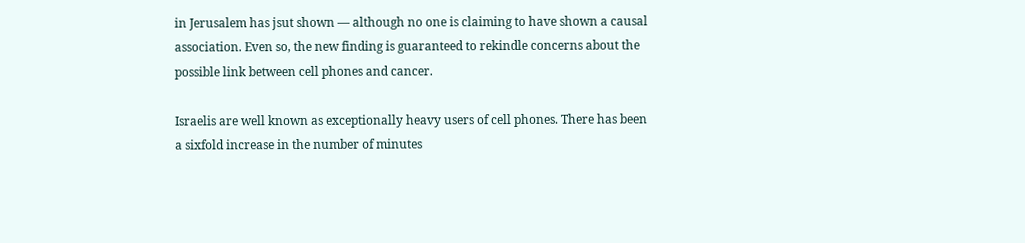in Jerusalem has jsut shown — although no one is claiming to have shown a causal association. Even so, the new finding is guaranteed to rekindle concerns about the possible link between cell phones and cancer.

Israelis are well known as exceptionally heavy users of cell phones. There has been a sixfold increase in the number of minutes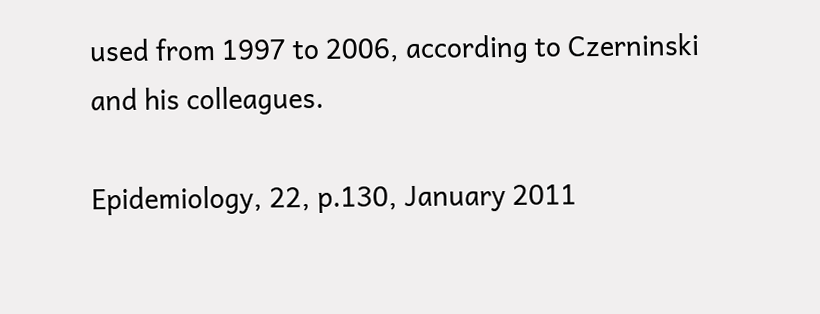used from 1997 to 2006, according to Czerninski and his colleagues.

Epidemiology, 22, p.130, January 2011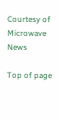Courtesy of Microwave News

Top of page